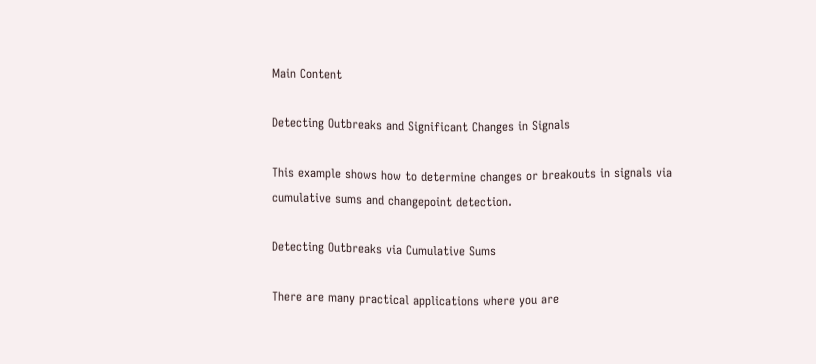Main Content

Detecting Outbreaks and Significant Changes in Signals

This example shows how to determine changes or breakouts in signals via cumulative sums and changepoint detection.

Detecting Outbreaks via Cumulative Sums

There are many practical applications where you are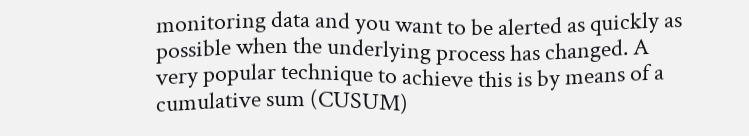monitoring data and you want to be alerted as quickly as possible when the underlying process has changed. A very popular technique to achieve this is by means of a cumulative sum (CUSUM)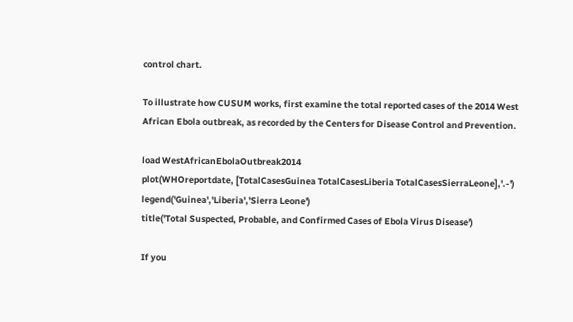control chart.

To illustrate how CUSUM works, first examine the total reported cases of the 2014 West African Ebola outbreak, as recorded by the Centers for Disease Control and Prevention.

load WestAfricanEbolaOutbreak2014
plot(WHOreportdate, [TotalCasesGuinea TotalCasesLiberia TotalCasesSierraLeone],'.-')
legend('Guinea','Liberia','Sierra Leone')
title('Total Suspected, Probable, and Confirmed Cases of Ebola Virus Disease')

If you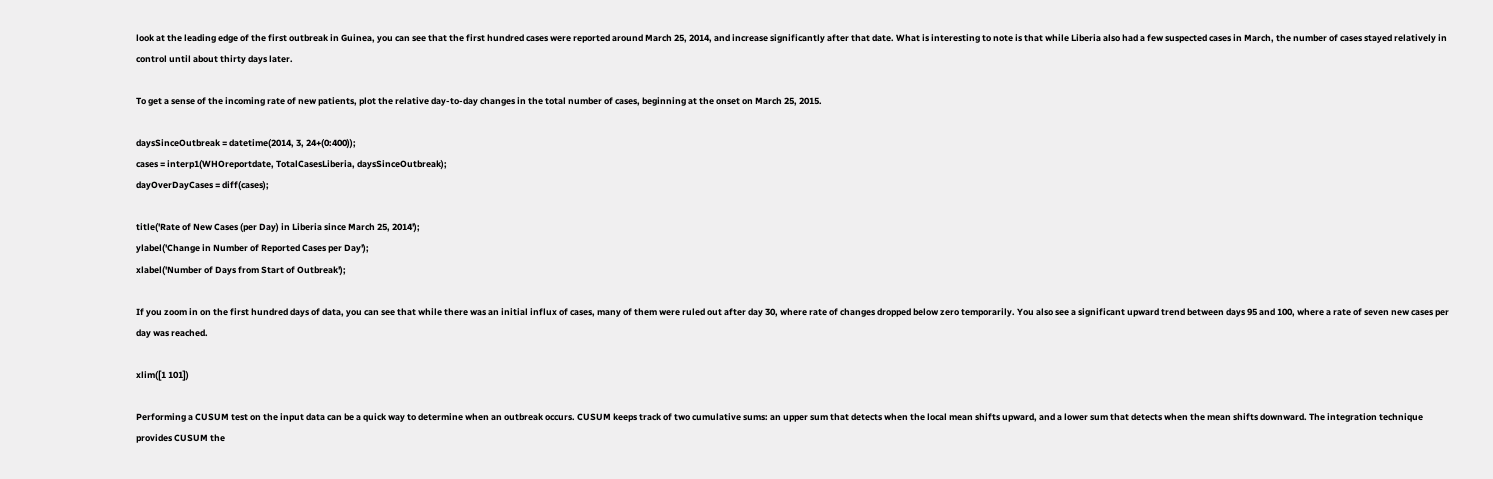look at the leading edge of the first outbreak in Guinea, you can see that the first hundred cases were reported around March 25, 2014, and increase significantly after that date. What is interesting to note is that while Liberia also had a few suspected cases in March, the number of cases stayed relatively in control until about thirty days later.

To get a sense of the incoming rate of new patients, plot the relative day-to-day changes in the total number of cases, beginning at the onset on March 25, 2015.

daysSinceOutbreak = datetime(2014, 3, 24+(0:400));
cases = interp1(WHOreportdate, TotalCasesLiberia, daysSinceOutbreak);
dayOverDayCases = diff(cases);

title('Rate of New Cases (per Day) in Liberia since March 25, 2014');
ylabel('Change in Number of Reported Cases per Day');
xlabel('Number of Days from Start of Outbreak');

If you zoom in on the first hundred days of data, you can see that while there was an initial influx of cases, many of them were ruled out after day 30, where rate of changes dropped below zero temporarily. You also see a significant upward trend between days 95 and 100, where a rate of seven new cases per day was reached.

xlim([1 101])

Performing a CUSUM test on the input data can be a quick way to determine when an outbreak occurs. CUSUM keeps track of two cumulative sums: an upper sum that detects when the local mean shifts upward, and a lower sum that detects when the mean shifts downward. The integration technique provides CUSUM the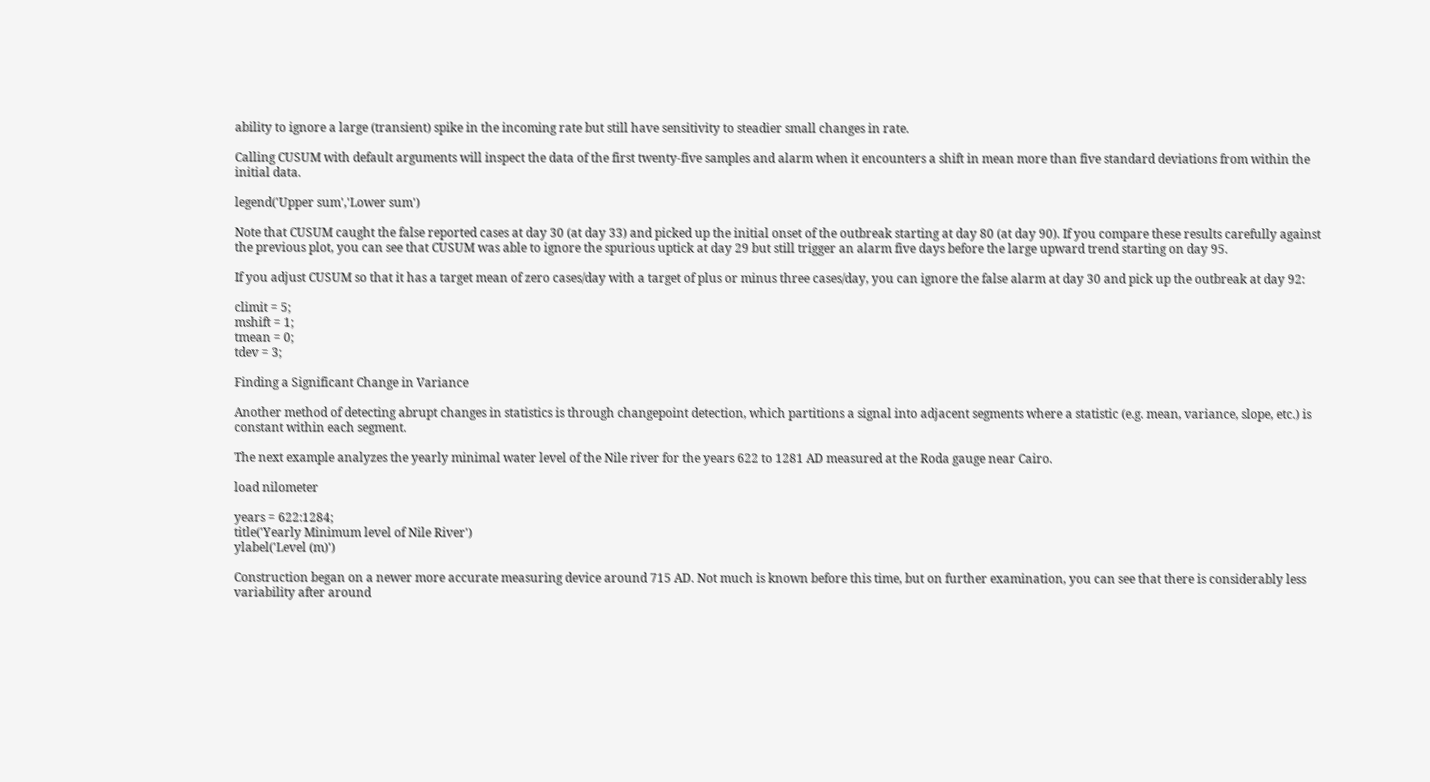ability to ignore a large (transient) spike in the incoming rate but still have sensitivity to steadier small changes in rate.

Calling CUSUM with default arguments will inspect the data of the first twenty-five samples and alarm when it encounters a shift in mean more than five standard deviations from within the initial data.

legend('Upper sum','Lower sum')

Note that CUSUM caught the false reported cases at day 30 (at day 33) and picked up the initial onset of the outbreak starting at day 80 (at day 90). If you compare these results carefully against the previous plot, you can see that CUSUM was able to ignore the spurious uptick at day 29 but still trigger an alarm five days before the large upward trend starting on day 95.

If you adjust CUSUM so that it has a target mean of zero cases/day with a target of plus or minus three cases/day, you can ignore the false alarm at day 30 and pick up the outbreak at day 92:

climit = 5;
mshift = 1;
tmean = 0;
tdev = 3;

Finding a Significant Change in Variance

Another method of detecting abrupt changes in statistics is through changepoint detection, which partitions a signal into adjacent segments where a statistic (e.g. mean, variance, slope, etc.) is constant within each segment.

The next example analyzes the yearly minimal water level of the Nile river for the years 622 to 1281 AD measured at the Roda gauge near Cairo.

load nilometer

years = 622:1284;
title('Yearly Minimum level of Nile River')
ylabel('Level (m)')

Construction began on a newer more accurate measuring device around 715 AD. Not much is known before this time, but on further examination, you can see that there is considerably less variability after around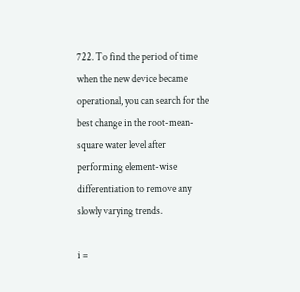722. To find the period of time when the new device became operational, you can search for the best change in the root-mean-square water level after performing element-wise differentiation to remove any slowly varying trends.

i =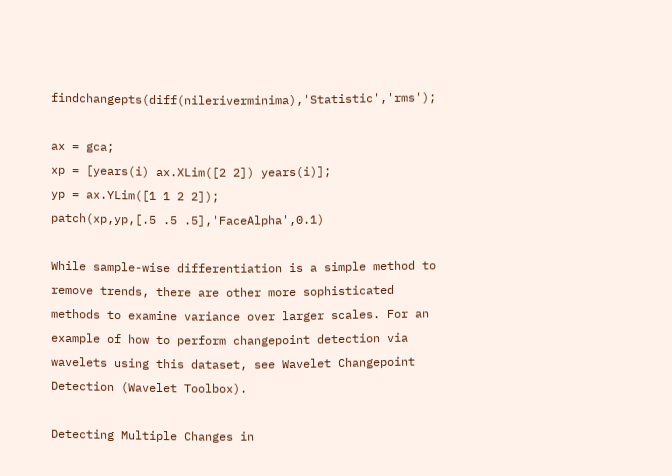findchangepts(diff(nileriverminima),'Statistic','rms');

ax = gca;
xp = [years(i) ax.XLim([2 2]) years(i)];
yp = ax.YLim([1 1 2 2]);
patch(xp,yp,[.5 .5 .5],'FaceAlpha',0.1)

While sample-wise differentiation is a simple method to remove trends, there are other more sophisticated methods to examine variance over larger scales. For an example of how to perform changepoint detection via wavelets using this dataset, see Wavelet Changepoint Detection (Wavelet Toolbox).

Detecting Multiple Changes in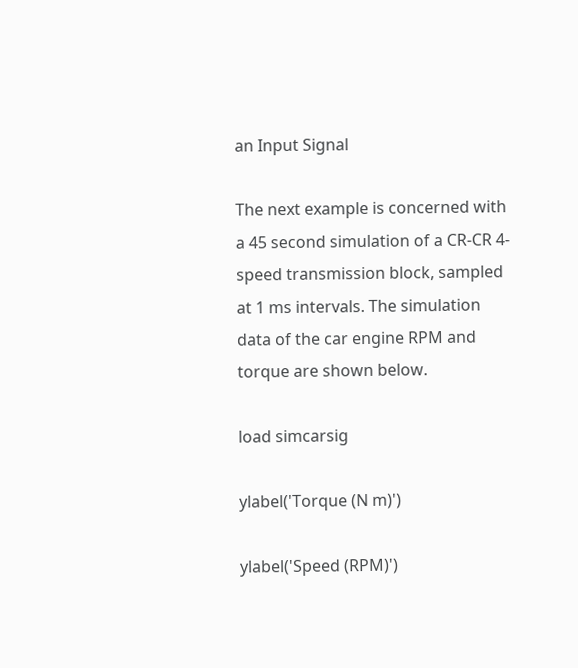an Input Signal

The next example is concerned with a 45 second simulation of a CR-CR 4-speed transmission block, sampled at 1 ms intervals. The simulation data of the car engine RPM and torque are shown below.

load simcarsig

ylabel('Torque (N m)')

ylabel('Speed (RPM)')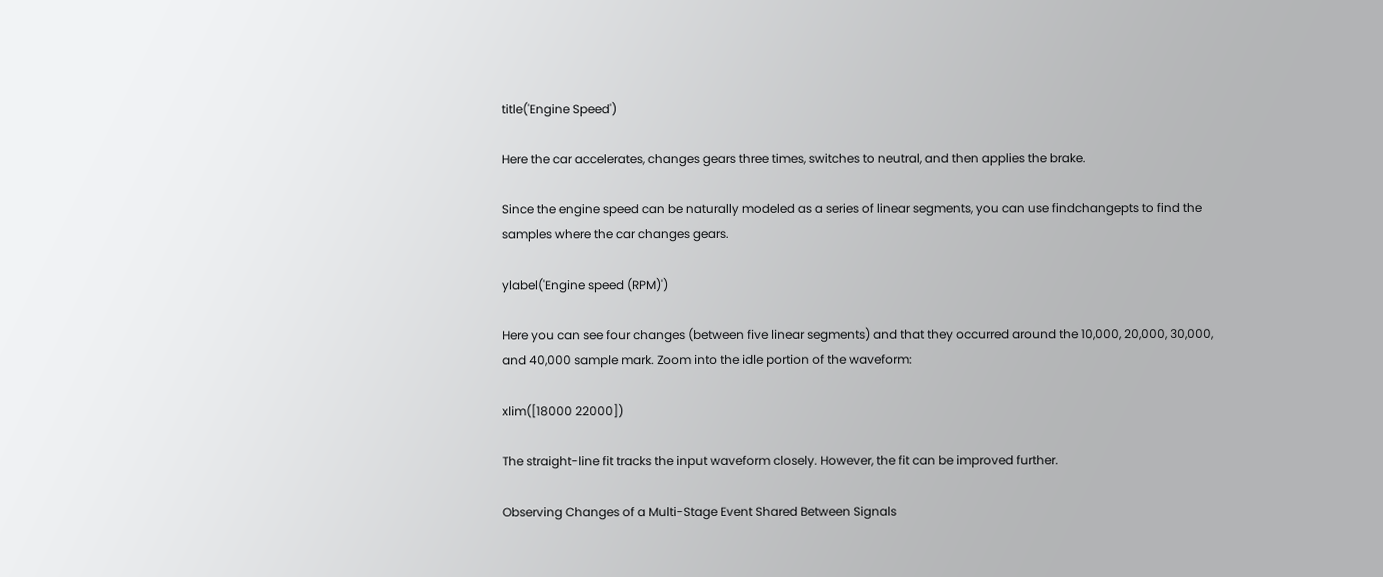title('Engine Speed')

Here the car accelerates, changes gears three times, switches to neutral, and then applies the brake.

Since the engine speed can be naturally modeled as a series of linear segments, you can use findchangepts to find the samples where the car changes gears.

ylabel('Engine speed (RPM)')

Here you can see four changes (between five linear segments) and that they occurred around the 10,000, 20,000, 30,000, and 40,000 sample mark. Zoom into the idle portion of the waveform:

xlim([18000 22000])

The straight-line fit tracks the input waveform closely. However, the fit can be improved further.

Observing Changes of a Multi-Stage Event Shared Between Signals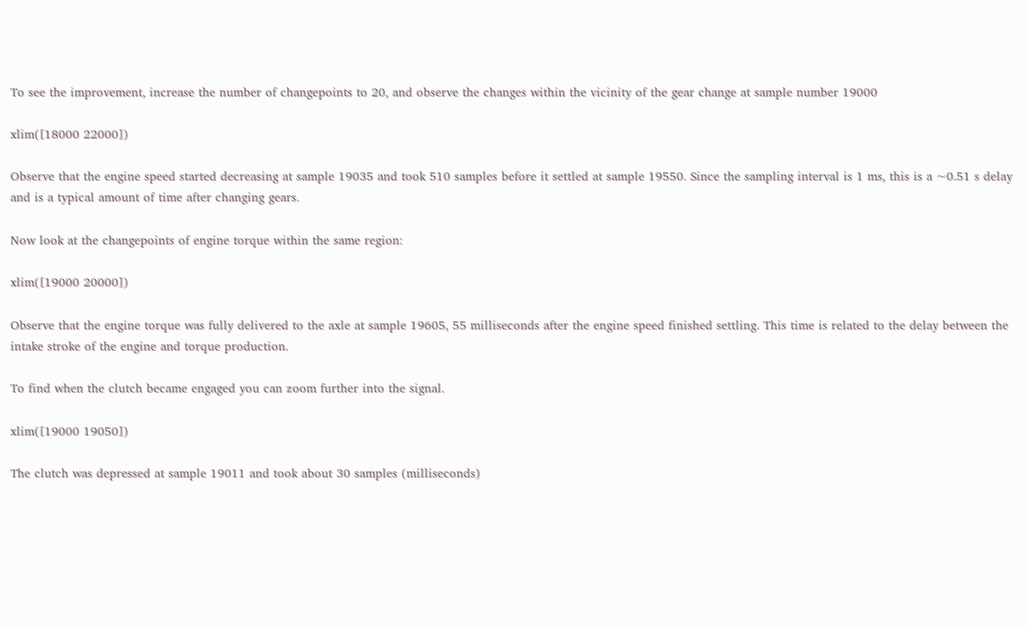To see the improvement, increase the number of changepoints to 20, and observe the changes within the vicinity of the gear change at sample number 19000

xlim([18000 22000])

Observe that the engine speed started decreasing at sample 19035 and took 510 samples before it settled at sample 19550. Since the sampling interval is 1 ms, this is a ~0.51 s delay and is a typical amount of time after changing gears.

Now look at the changepoints of engine torque within the same region:

xlim([19000 20000])

Observe that the engine torque was fully delivered to the axle at sample 19605, 55 milliseconds after the engine speed finished settling. This time is related to the delay between the intake stroke of the engine and torque production.

To find when the clutch became engaged you can zoom further into the signal.

xlim([19000 19050])

The clutch was depressed at sample 19011 and took about 30 samples (milliseconds)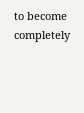to become completely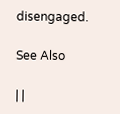disengaged.

See Also

| |